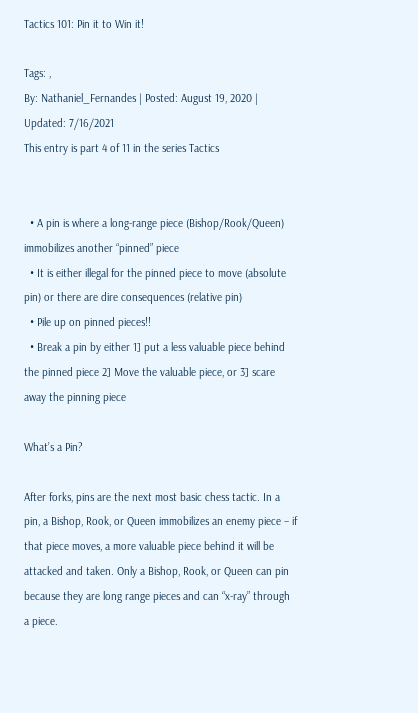Tactics 101: Pin it to Win it!

Tags: ,
By: Nathaniel_Fernandes | Posted: August 19, 2020 | Updated: 7/16/2021
This entry is part 4 of 11 in the series Tactics


  • A pin is where a long-range piece (Bishop/Rook/Queen) immobilizes another “pinned” piece
  • It is either illegal for the pinned piece to move (absolute pin) or there are dire consequences (relative pin)
  • Pile up on pinned pieces!!
  • Break a pin by either 1] put a less valuable piece behind the pinned piece 2] Move the valuable piece, or 3] scare away the pinning piece

What’s a Pin?

After forks, pins are the next most basic chess tactic. In a pin, a Bishop, Rook, or Queen immobilizes an enemy piece – if that piece moves, a more valuable piece behind it will be attacked and taken. Only a Bishop, Rook, or Queen can pin because they are long range pieces and can “x-ray” through a piece.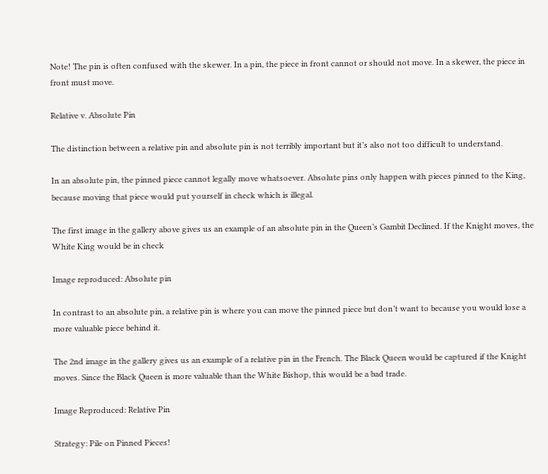Note! The pin is often confused with the skewer. In a pin, the piece in front cannot or should not move. In a skewer, the piece in front must move.

Relative v. Absolute Pin

The distinction between a relative pin and absolute pin is not terribly important but it’s also not too difficult to understand.

In an absolute pin, the pinned piece cannot legally move whatsoever. Absolute pins only happen with pieces pinned to the King, because moving that piece would put yourself in check which is illegal.

The first image in the gallery above gives us an example of an absolute pin in the Queen’s Gambit Declined. If the Knight moves, the White King would be in check

Image reproduced: Absolute pin

In contrast to an absolute pin, a relative pin is where you can move the pinned piece but don’t want to because you would lose a more valuable piece behind it.

The 2nd image in the gallery gives us an example of a relative pin in the French. The Black Queen would be captured if the Knight moves. Since the Black Queen is more valuable than the White Bishop, this would be a bad trade.

Image Reproduced: Relative Pin

Strategy: Pile on Pinned Pieces!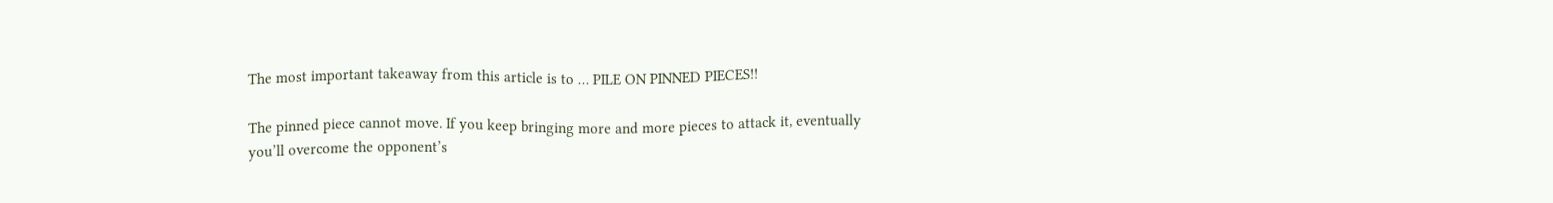The most important takeaway from this article is to … PILE ON PINNED PIECES!!

The pinned piece cannot move. If you keep bringing more and more pieces to attack it, eventually you’ll overcome the opponent’s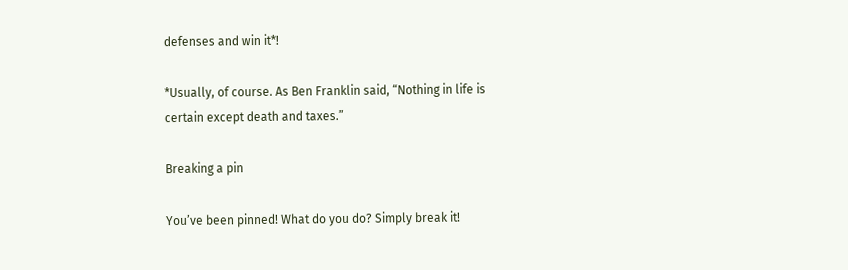defenses and win it*!

*Usually, of course. As Ben Franklin said, “Nothing in life is certain except death and taxes.”

Breaking a pin

You’ve been pinned! What do you do? Simply break it!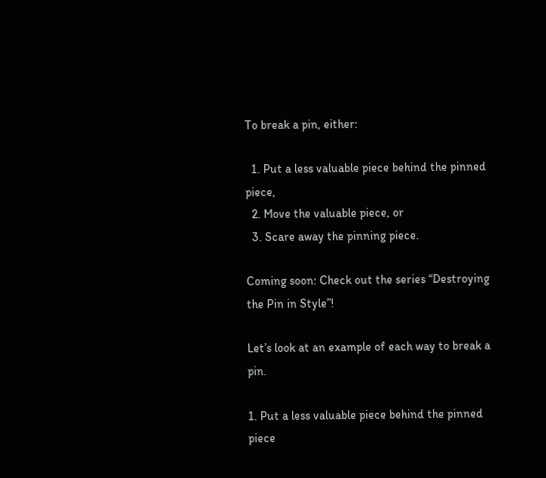To break a pin, either:

  1. Put a less valuable piece behind the pinned piece,
  2. Move the valuable piece, or
  3. Scare away the pinning piece.

Coming soon: Check out the series “Destroying the Pin in Style”!

Let’s look at an example of each way to break a pin.

1. Put a less valuable piece behind the pinned piece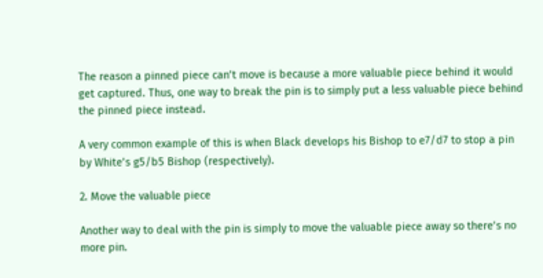The reason a pinned piece can’t move is because a more valuable piece behind it would get captured. Thus, one way to break the pin is to simply put a less valuable piece behind the pinned piece instead.

A very common example of this is when Black develops his Bishop to e7/d7 to stop a pin by White’s g5/b5 Bishop (respectively).

2. Move the valuable piece

Another way to deal with the pin is simply to move the valuable piece away so there’s no more pin.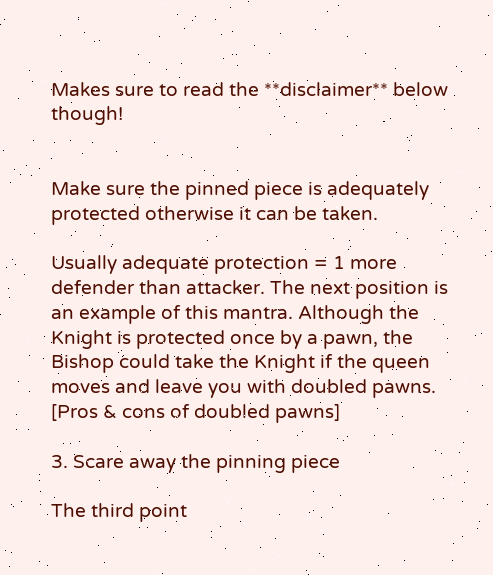Makes sure to read the **disclaimer** below though!


Make sure the pinned piece is adequately protected otherwise it can be taken.

Usually adequate protection = 1 more defender than attacker. The next position is an example of this mantra. Although the Knight is protected once by a pawn, the Bishop could take the Knight if the queen moves and leave you with doubled pawns. [Pros & cons of doubled pawns]

3. Scare away the pinning piece

The third point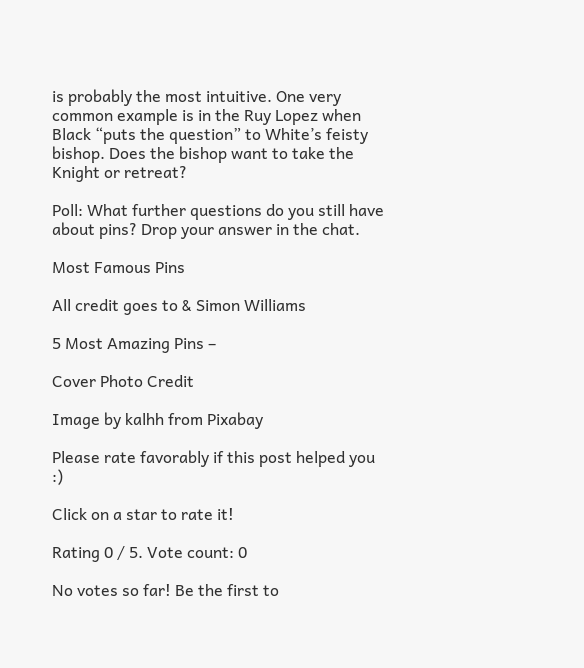is probably the most intuitive. One very common example is in the Ruy Lopez when Black “puts the question” to White’s feisty bishop. Does the bishop want to take the Knight or retreat?

Poll: What further questions do you still have about pins? Drop your answer in the chat.

Most Famous Pins

All credit goes to & Simon Williams

5 Most Amazing Pins –

Cover Photo Credit

Image by kalhh from Pixabay

Please rate favorably if this post helped you :)

Click on a star to rate it!

Rating 0 / 5. Vote count: 0

No votes so far! Be the first to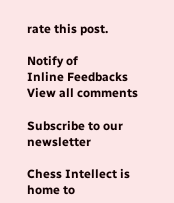rate this post.

Notify of
Inline Feedbacks
View all comments

Subscribe to our newsletter

Chess Intellect is home to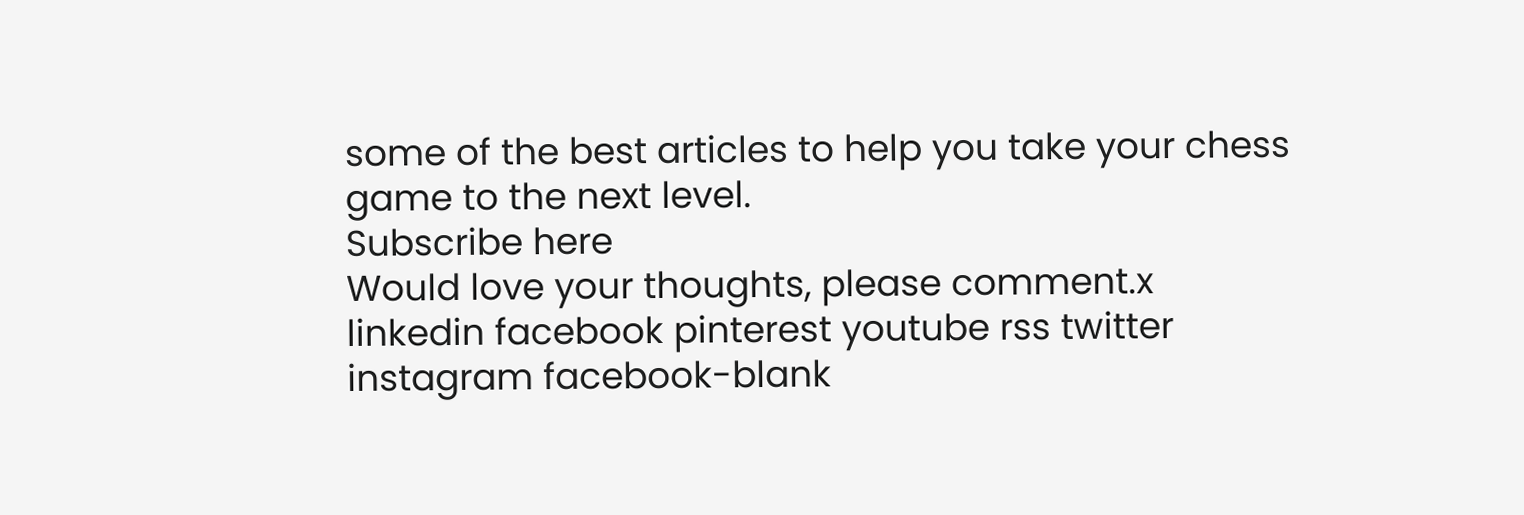some of the best articles to help you take your chess game to the next level.
Subscribe here
Would love your thoughts, please comment.x
linkedin facebook pinterest youtube rss twitter instagram facebook-blank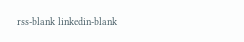rss-blank linkedin-blank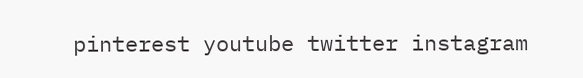pinterest youtube twitter instagram